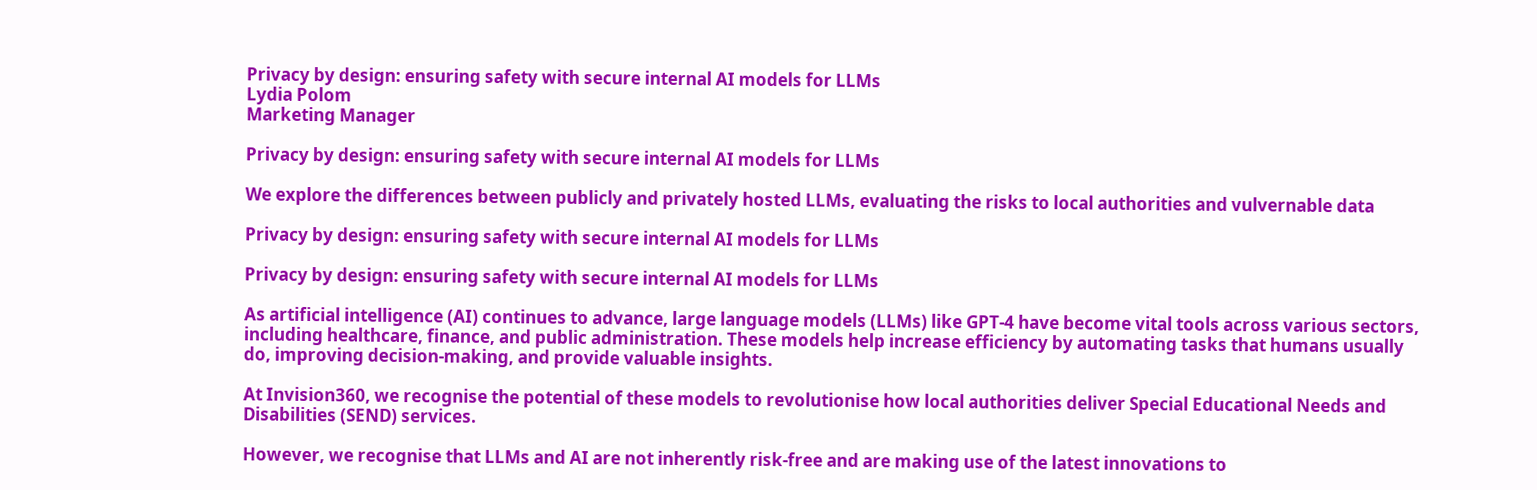Privacy by design: ensuring safety with secure internal AI models for LLMs
Lydia Polom
Marketing Manager

Privacy by design: ensuring safety with secure internal AI models for LLMs

We explore the differences between publicly and privately hosted LLMs, evaluating the risks to local authorities and vulvernable data

Privacy by design: ensuring safety with secure internal AI models for LLMs

Privacy by design: ensuring safety with secure internal AI models for LLMs

As artificial intelligence (AI) continues to advance, large language models (LLMs) like GPT-4 have become vital tools across various sectors, including healthcare, finance, and public administration. These models help increase efficiency by automating tasks that humans usually do, improving decision-making, and provide valuable insights.

At Invision360, we recognise the potential of these models to revolutionise how local authorities deliver Special Educational Needs and Disabilities (SEND) services.

However, we recognise that LLMs and AI are not inherently risk-free and are making use of the latest innovations to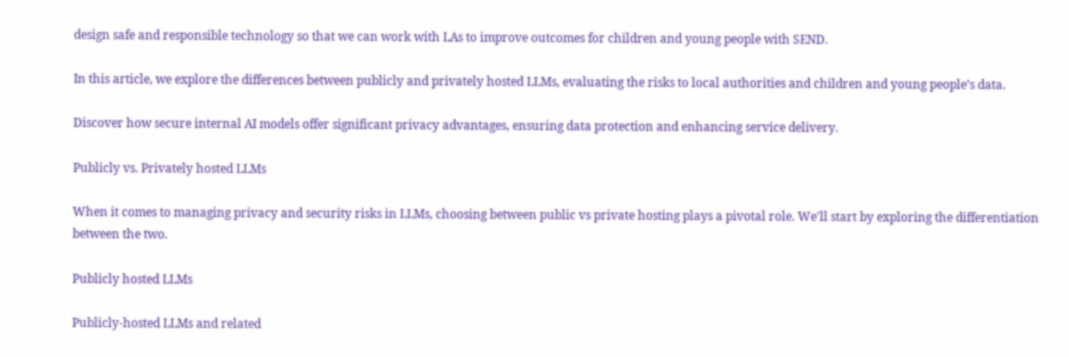design safe and responsible technology so that we can work with LAs to improve outcomes for children and young people with SEND.

In this article, we explore the differences between publicly and privately hosted LLMs, evaluating the risks to local authorities and children and young people’s data.

Discover how secure internal AI models offer significant privacy advantages, ensuring data protection and enhancing service delivery.

Publicly vs. Privately hosted LLMs

When it comes to managing privacy and security risks in LLMs, choosing between public vs private hosting plays a pivotal role. We'll start by exploring the differentiation between the two.

Publicly hosted LLMs

Publicly-hosted LLMs and related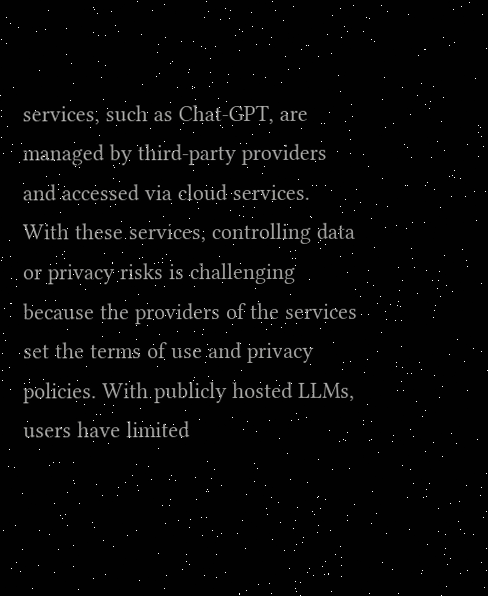services, such as Chat-GPT, are managed by third-party providers and accessed via cloud services. With these services, controlling data or privacy risks is challenging because the providers of the services set the terms of use and privacy policies. With publicly hosted LLMs, users have limited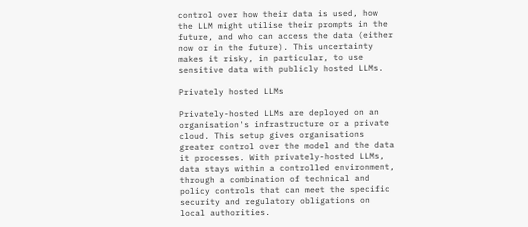control over how their data is used, how the LLM might utilise their prompts in the future, and who can access the data (either now or in the future). This uncertainty makes it risky, in particular, to use sensitive data with publicly hosted LLMs.

Privately hosted LLMs

Privately-hosted LLMs are deployed on an organisation's infrastructure or a private cloud. This setup gives organisations greater control over the model and the data it processes. With privately-hosted LLMs, data stays within a controlled environment, through a combination of technical and policy controls that can meet the specific security and regulatory obligations on local authorities.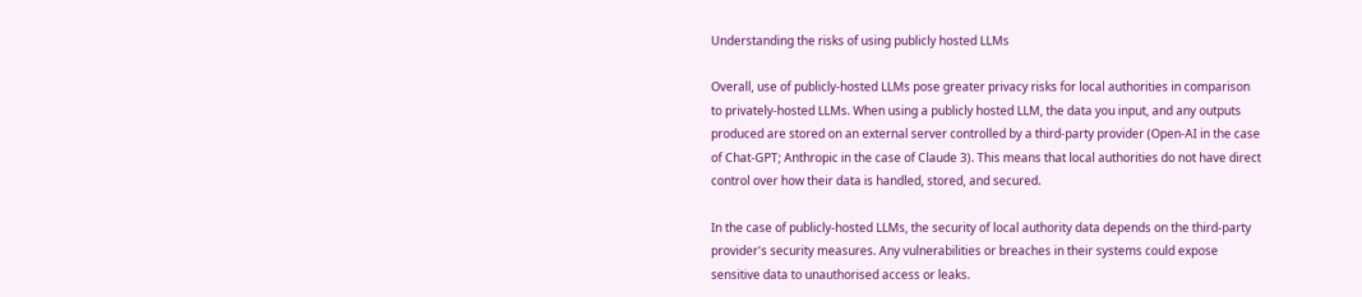Understanding the risks of using publicly hosted LLMs

Overall, use of publicly-hosted LLMs pose greater privacy risks for local authorities in comparison to privately-hosted LLMs. When using a publicly hosted LLM, the data you input, and any outputs produced are stored on an external server controlled by a third-party provider (Open-AI in the case of Chat-GPT; Anthropic in the case of Claude 3). This means that local authorities do not have direct control over how their data is handled, stored, and secured.

In the case of publicly-hosted LLMs, the security of local authority data depends on the third-party provider's security measures. Any vulnerabilities or breaches in their systems could expose sensitive data to unauthorised access or leaks.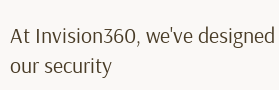At Invision360, we've designed our security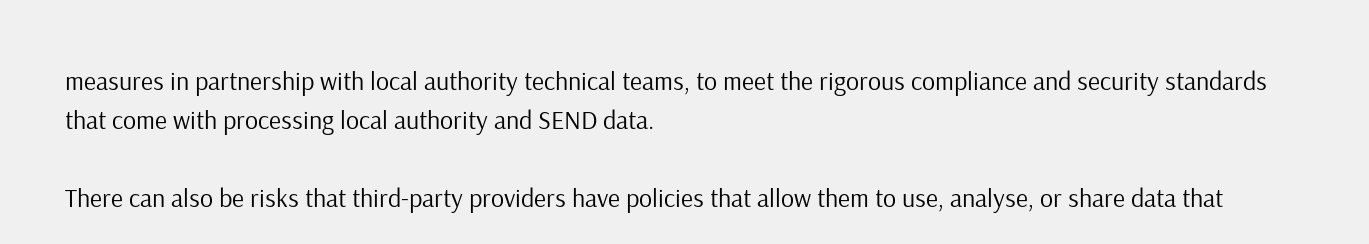measures in partnership with local authority technical teams, to meet the rigorous compliance and security standards that come with processing local authority and SEND data.

There can also be risks that third-party providers have policies that allow them to use, analyse, or share data that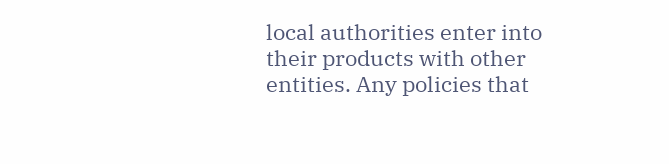local authorities enter into their products with other entities. Any policies that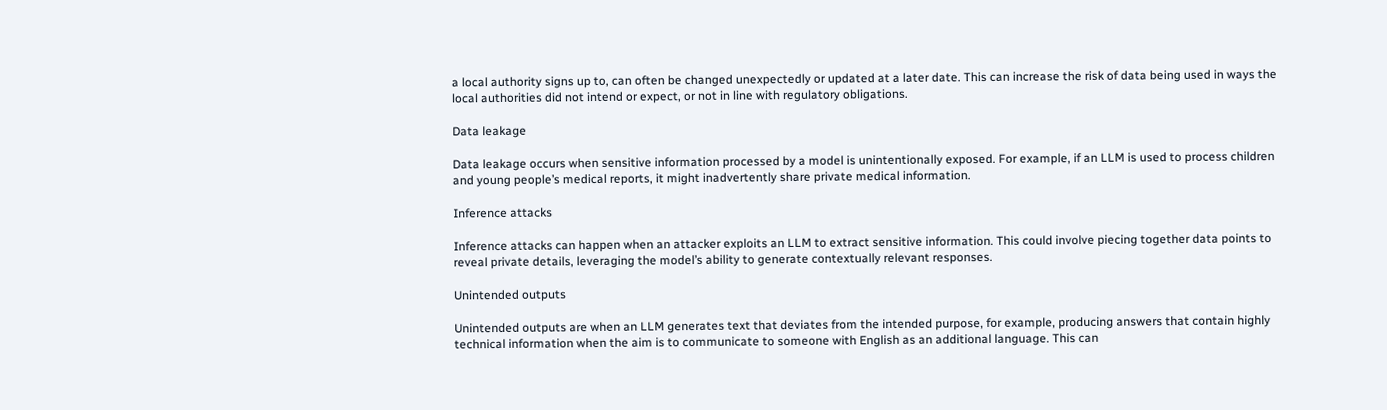a local authority signs up to, can often be changed unexpectedly or updated at a later date. This can increase the risk of data being used in ways the local authorities did not intend or expect, or not in line with regulatory obligations.

Data leakage

Data leakage occurs when sensitive information processed by a model is unintentionally exposed. For example, if an LLM is used to process children and young people’s medical reports, it might inadvertently share private medical information.

Inference attacks

Inference attacks can happen when an attacker exploits an LLM to extract sensitive information. This could involve piecing together data points to reveal private details, leveraging the model’s ability to generate contextually relevant responses.

Unintended outputs

Unintended outputs are when an LLM generates text that deviates from the intended purpose, for example, producing answers that contain highly technical information when the aim is to communicate to someone with English as an additional language. This can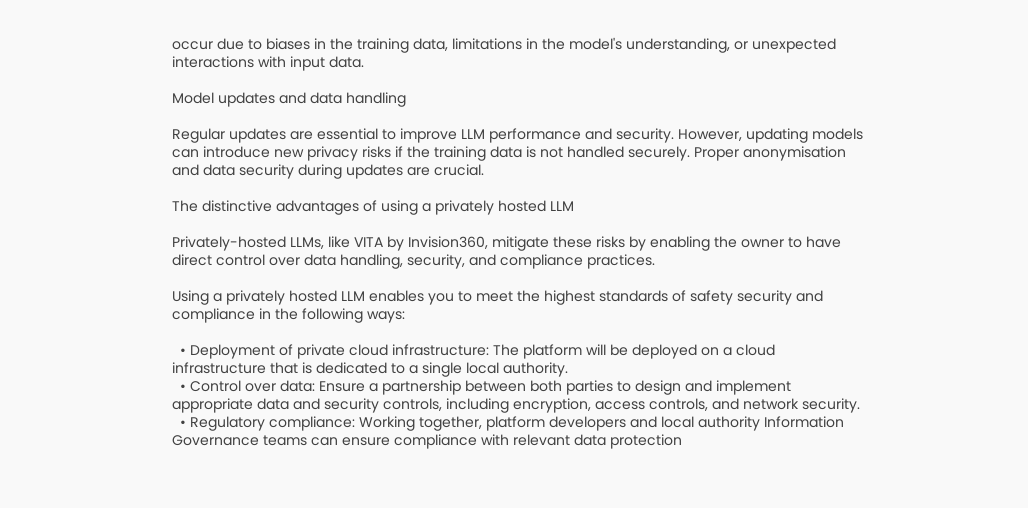occur due to biases in the training data, limitations in the model's understanding, or unexpected interactions with input data.

Model updates and data handling

Regular updates are essential to improve LLM performance and security. However, updating models can introduce new privacy risks if the training data is not handled securely. Proper anonymisation and data security during updates are crucial.

The distinctive advantages of using a privately hosted LLM

Privately-hosted LLMs, like VITA by Invision360, mitigate these risks by enabling the owner to have direct control over data handling, security, and compliance practices.

Using a privately hosted LLM enables you to meet the highest standards of safety security and compliance in the following ways:

  • Deployment of private cloud infrastructure: The platform will be deployed on a cloud infrastructure that is dedicated to a single local authority.
  • Control over data: Ensure a partnership between both parties to design and implement appropriate data and security controls, including encryption, access controls, and network security.
  • Regulatory compliance: Working together, platform developers and local authority Information Governance teams can ensure compliance with relevant data protection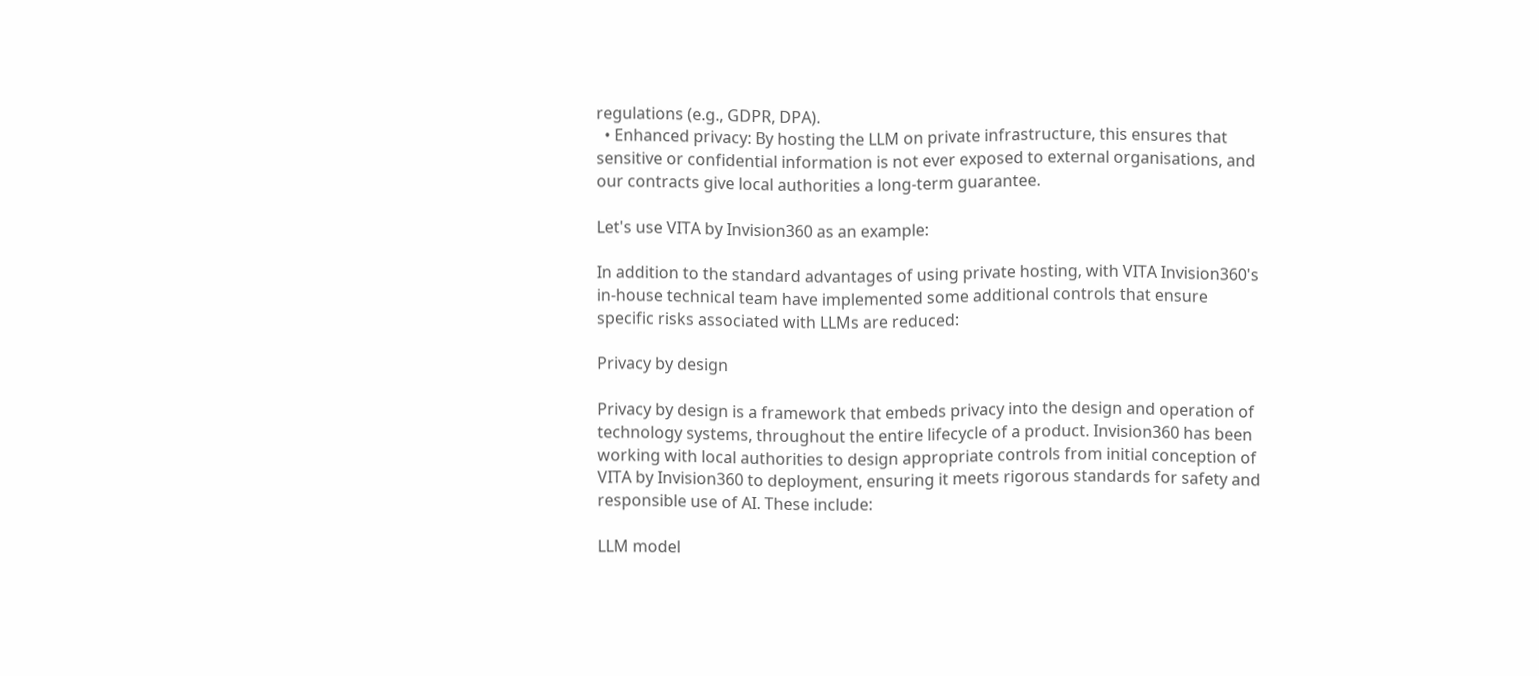regulations (e.g., GDPR, DPA).
  • Enhanced privacy: By hosting the LLM on private infrastructure, this ensures that sensitive or confidential information is not ever exposed to external organisations, and our contracts give local authorities a long-term guarantee.

Let's use VITA by Invision360 as an example:

In addition to the standard advantages of using private hosting, with VITA Invision360's in-house technical team have implemented some additional controls that ensure specific risks associated with LLMs are reduced:

Privacy by design

Privacy by design is a framework that embeds privacy into the design and operation of technology systems, throughout the entire lifecycle of a product. Invision360 has been working with local authorities to design appropriate controls from initial conception of VITA by Invision360 to deployment, ensuring it meets rigorous standards for safety and responsible use of AI. These include:

LLM model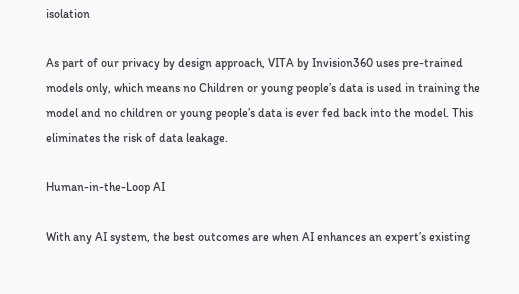isolation

As part of our privacy by design approach, VITA by Invision360 uses pre-trained models only, which means no Children or young people’s data is used in training the model and no children or young people’s data is ever fed back into the model. This eliminates the risk of data leakage.

Human-in-the-Loop AI

With any AI system, the best outcomes are when AI enhances an expert’s existing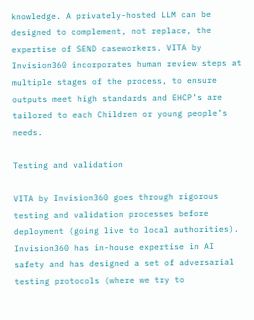knowledge. A privately-hosted LLM can be designed to complement, not replace, the expertise of SEND caseworkers. VITA by Invision360 incorporates human review steps at multiple stages of the process, to ensure outputs meet high standards and EHCP’s are tailored to each Children or young people’s needs.

Testing and validation

VITA by Invision360 goes through rigorous testing and validation processes before deployment (going live to local authorities). Invision360 has in-house expertise in AI safety and has designed a set of adversarial testing protocols (where we try to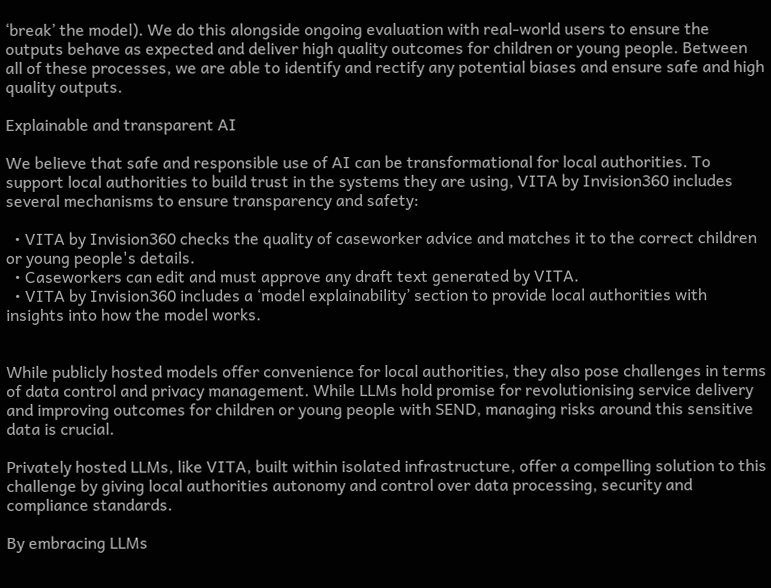‘break’ the model). We do this alongside ongoing evaluation with real-world users to ensure the outputs behave as expected and deliver high quality outcomes for children or young people. Between all of these processes, we are able to identify and rectify any potential biases and ensure safe and high quality outputs.

Explainable and transparent AI

We believe that safe and responsible use of AI can be transformational for local authorities. To support local authorities to build trust in the systems they are using, VITA by Invision360 includes several mechanisms to ensure transparency and safety:

  • VITA by Invision360 checks the quality of caseworker advice and matches it to the correct children or young people's details.
  • Caseworkers can edit and must approve any draft text generated by VITA.
  • VITA by Invision360 includes a ‘model explainability’ section to provide local authorities with insights into how the model works.


While publicly hosted models offer convenience for local authorities, they also pose challenges in terms of data control and privacy management. While LLMs hold promise for revolutionising service delivery and improving outcomes for children or young people with SEND, managing risks around this sensitive data is crucial.

Privately hosted LLMs, like VITA, built within isolated infrastructure, offer a compelling solution to this challenge by giving local authorities autonomy and control over data processing, security and compliance standards.

By embracing LLMs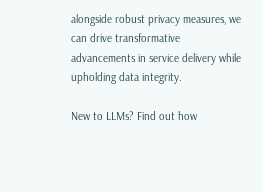alongside robust privacy measures, we can drive transformative advancements in service delivery while upholding data integrity.

New to LLMs? Find out how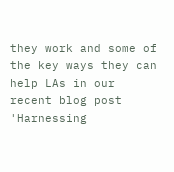they work and some of the key ways they can help LAs in our recent blog post 'Harnessing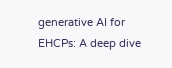generative AI for EHCPs: A deep dive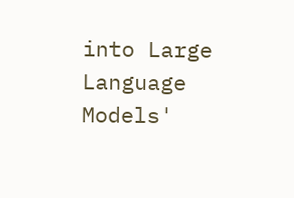into Large Language Models'